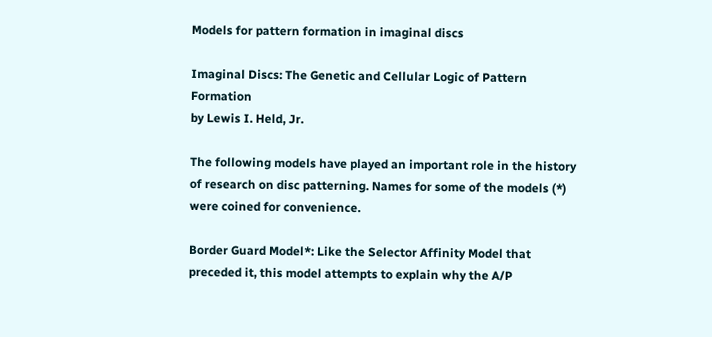Models for pattern formation in imaginal discs

Imaginal Discs: The Genetic and Cellular Logic of Pattern Formation
by Lewis I. Held, Jr.

The following models have played an important role in the history of research on disc patterning. Names for some of the models (*) were coined for convenience.

Border Guard Model*: Like the Selector Affinity Model that preceded it, this model attempts to explain why the A/P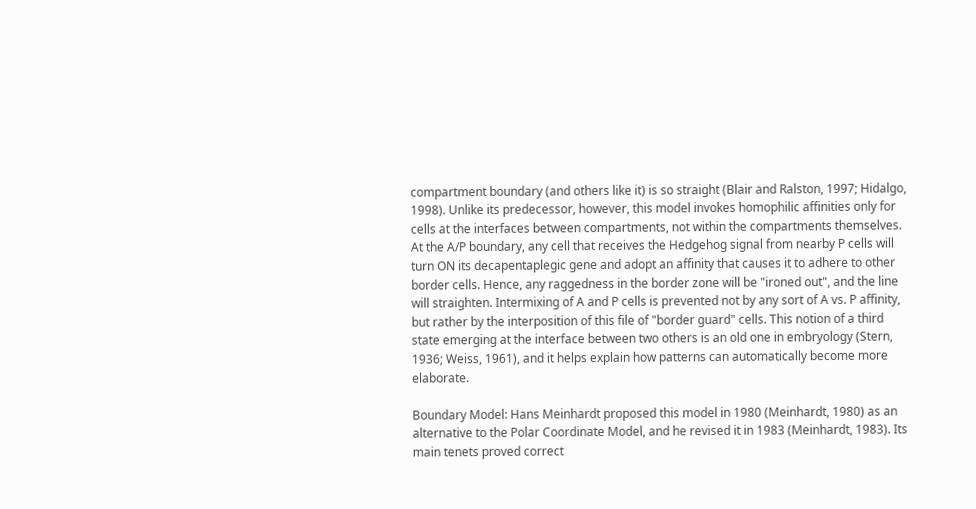compartment boundary (and others like it) is so straight (Blair and Ralston, 1997; Hidalgo, 1998). Unlike its predecessor, however, this model invokes homophilic affinities only for cells at the interfaces between compartments, not within the compartments themselves. At the A/P boundary, any cell that receives the Hedgehog signal from nearby P cells will turn ON its decapentaplegic gene and adopt an affinity that causes it to adhere to other border cells. Hence, any raggedness in the border zone will be "ironed out", and the line will straighten. Intermixing of A and P cells is prevented not by any sort of A vs. P affinity, but rather by the interposition of this file of "border guard" cells. This notion of a third state emerging at the interface between two others is an old one in embryology (Stern, 1936; Weiss, 1961), and it helps explain how patterns can automatically become more elaborate.

Boundary Model: Hans Meinhardt proposed this model in 1980 (Meinhardt, 1980) as an alternative to the Polar Coordinate Model, and he revised it in 1983 (Meinhardt, 1983). Its main tenets proved correct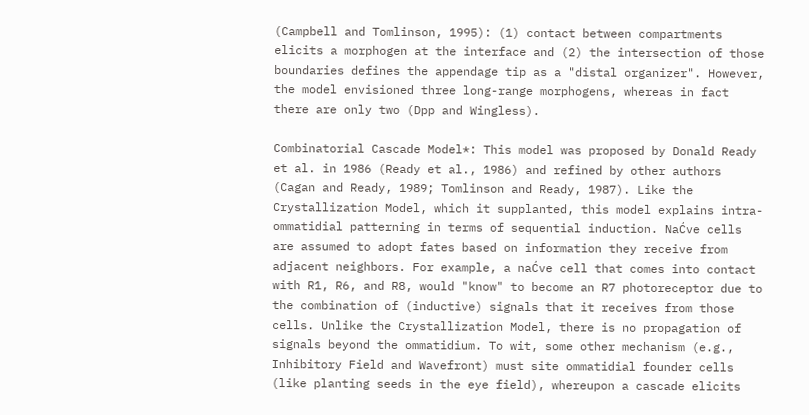(Campbell and Tomlinson, 1995): (1) contact between compartments elicits a morphogen at the interface and (2) the intersection of those boundaries defines the appendage tip as a "distal organizer". However, the model envisioned three long-range morphogens, whereas in fact there are only two (Dpp and Wingless).

Combinatorial Cascade Model*: This model was proposed by Donald Ready et al. in 1986 (Ready et al., 1986) and refined by other authors (Cagan and Ready, 1989; Tomlinson and Ready, 1987). Like the Crystallization Model, which it supplanted, this model explains intra-ommatidial patterning in terms of sequential induction. NaĆve cells are assumed to adopt fates based on information they receive from adjacent neighbors. For example, a naĆve cell that comes into contact with R1, R6, and R8, would "know" to become an R7 photoreceptor due to the combination of (inductive) signals that it receives from those cells. Unlike the Crystallization Model, there is no propagation of signals beyond the ommatidium. To wit, some other mechanism (e.g., Inhibitory Field and Wavefront) must site ommatidial founder cells (like planting seeds in the eye field), whereupon a cascade elicits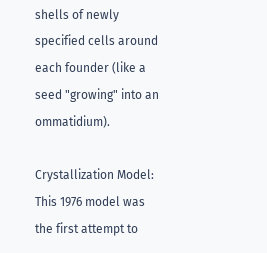shells of newly specified cells around each founder (like a seed "growing" into an ommatidium).

Crystallization Model: This 1976 model was the first attempt to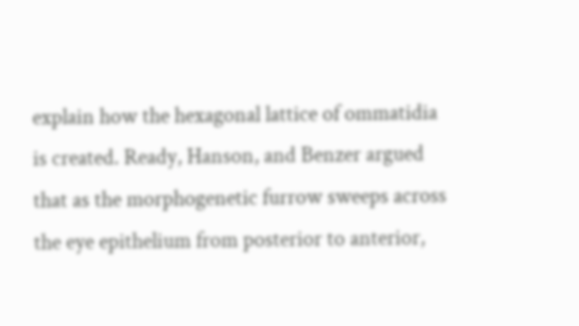explain how the hexagonal lattice of ommatidia is created. Ready, Hanson, and Benzer argued that as the morphogenetic furrow sweeps across the eye epithelium from posterior to anterior,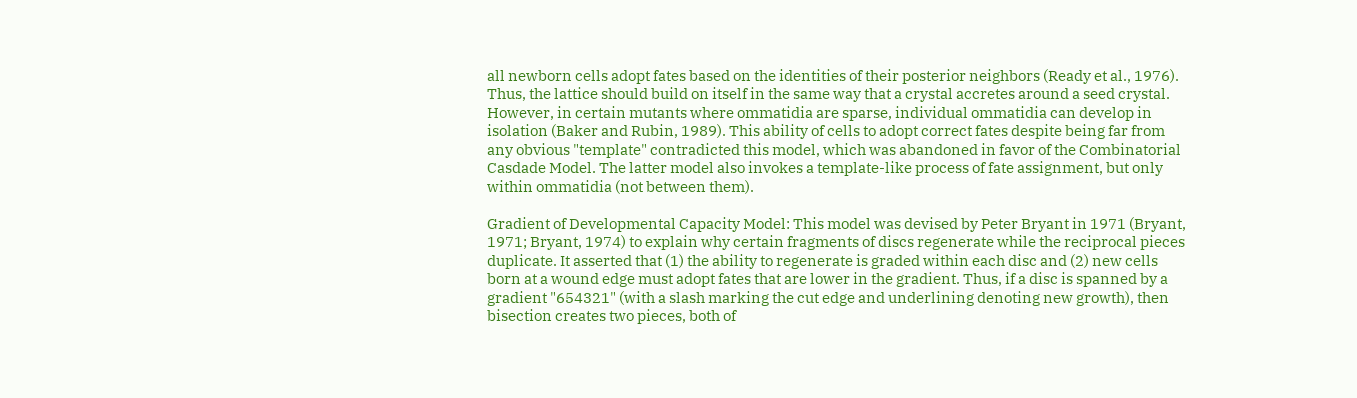all newborn cells adopt fates based on the identities of their posterior neighbors (Ready et al., 1976). Thus, the lattice should build on itself in the same way that a crystal accretes around a seed crystal. However, in certain mutants where ommatidia are sparse, individual ommatidia can develop in isolation (Baker and Rubin, 1989). This ability of cells to adopt correct fates despite being far from any obvious "template" contradicted this model, which was abandoned in favor of the Combinatorial Casdade Model. The latter model also invokes a template-like process of fate assignment, but only within ommatidia (not between them).

Gradient of Developmental Capacity Model: This model was devised by Peter Bryant in 1971 (Bryant, 1971; Bryant, 1974) to explain why certain fragments of discs regenerate while the reciprocal pieces duplicate. It asserted that (1) the ability to regenerate is graded within each disc and (2) new cells born at a wound edge must adopt fates that are lower in the gradient. Thus, if a disc is spanned by a gradient "654321" (with a slash marking the cut edge and underlining denoting new growth), then bisection creates two pieces, both of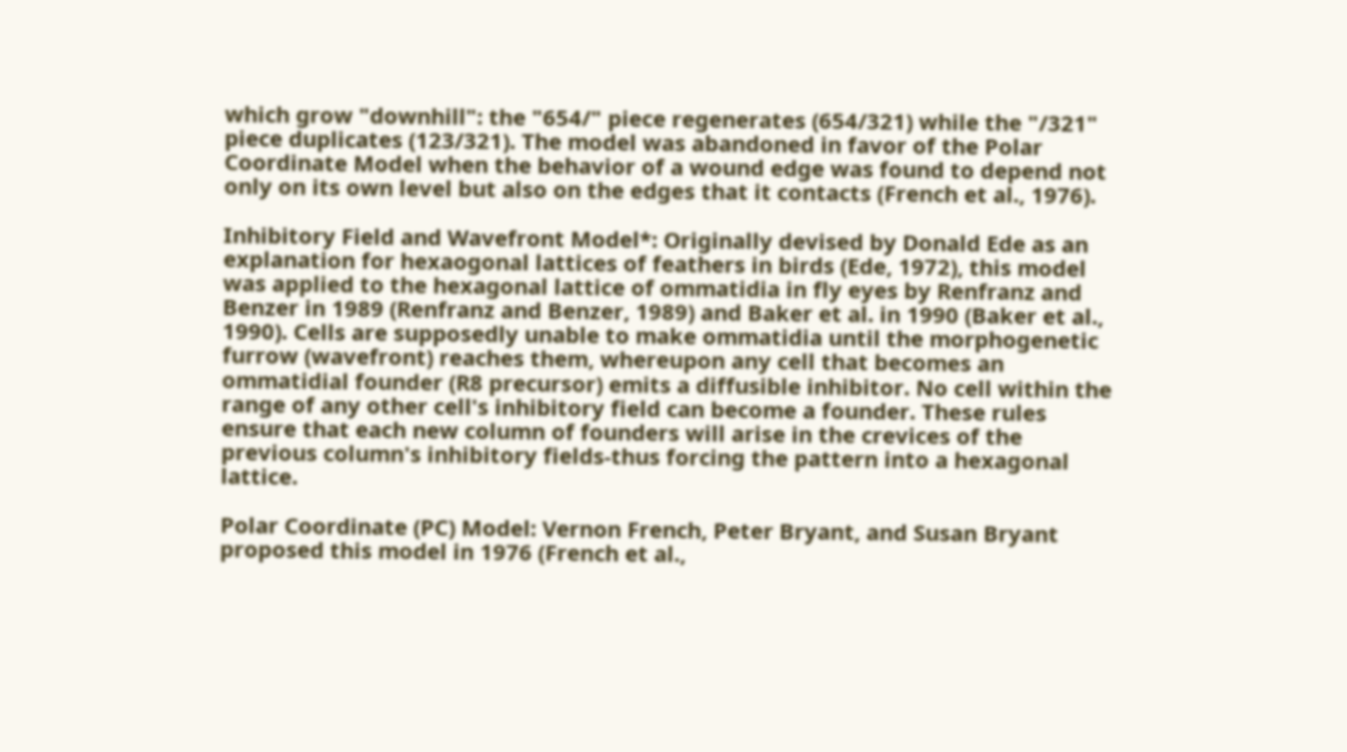which grow "downhill": the "654/" piece regenerates (654/321) while the "/321" piece duplicates (123/321). The model was abandoned in favor of the Polar Coordinate Model when the behavior of a wound edge was found to depend not only on its own level but also on the edges that it contacts (French et al., 1976).

Inhibitory Field and Wavefront Model*: Originally devised by Donald Ede as an explanation for hexaogonal lattices of feathers in birds (Ede, 1972), this model was applied to the hexagonal lattice of ommatidia in fly eyes by Renfranz and Benzer in 1989 (Renfranz and Benzer, 1989) and Baker et al. in 1990 (Baker et al., 1990). Cells are supposedly unable to make ommatidia until the morphogenetic furrow (wavefront) reaches them, whereupon any cell that becomes an ommatidial founder (R8 precursor) emits a diffusible inhibitor. No cell within the range of any other cell's inhibitory field can become a founder. These rules ensure that each new column of founders will arise in the crevices of the previous column's inhibitory fields-thus forcing the pattern into a hexagonal lattice.

Polar Coordinate (PC) Model: Vernon French, Peter Bryant, and Susan Bryant proposed this model in 1976 (French et al.,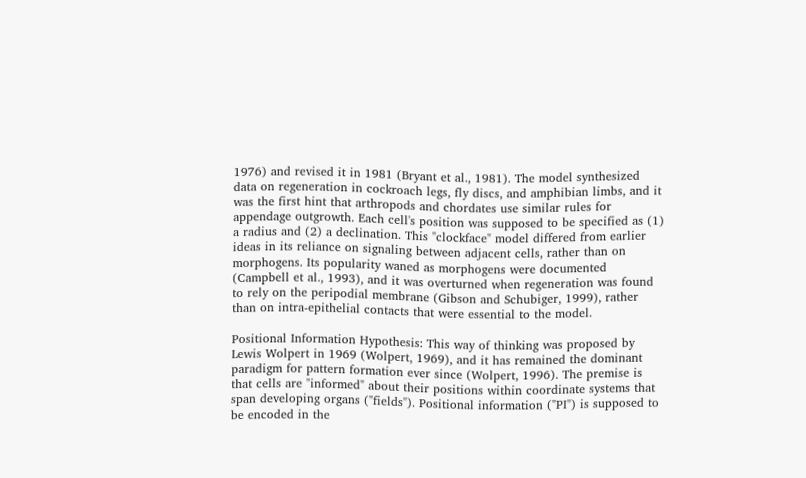1976) and revised it in 1981 (Bryant et al., 1981). The model synthesized data on regeneration in cockroach legs, fly discs, and amphibian limbs, and it was the first hint that arthropods and chordates use similar rules for appendage outgrowth. Each cell's position was supposed to be specified as (1) a radius and (2) a declination. This "clockface" model differed from earlier ideas in its reliance on signaling between adjacent cells, rather than on morphogens. Its popularity waned as morphogens were documented (Campbell et al., 1993), and it was overturned when regeneration was found to rely on the peripodial membrane (Gibson and Schubiger, 1999), rather than on intra-epithelial contacts that were essential to the model.

Positional Information Hypothesis: This way of thinking was proposed by Lewis Wolpert in 1969 (Wolpert, 1969), and it has remained the dominant paradigm for pattern formation ever since (Wolpert, 1996). The premise is that cells are "informed" about their positions within coordinate systems that span developing organs ("fields"). Positional information ("PI") is supposed to be encoded in the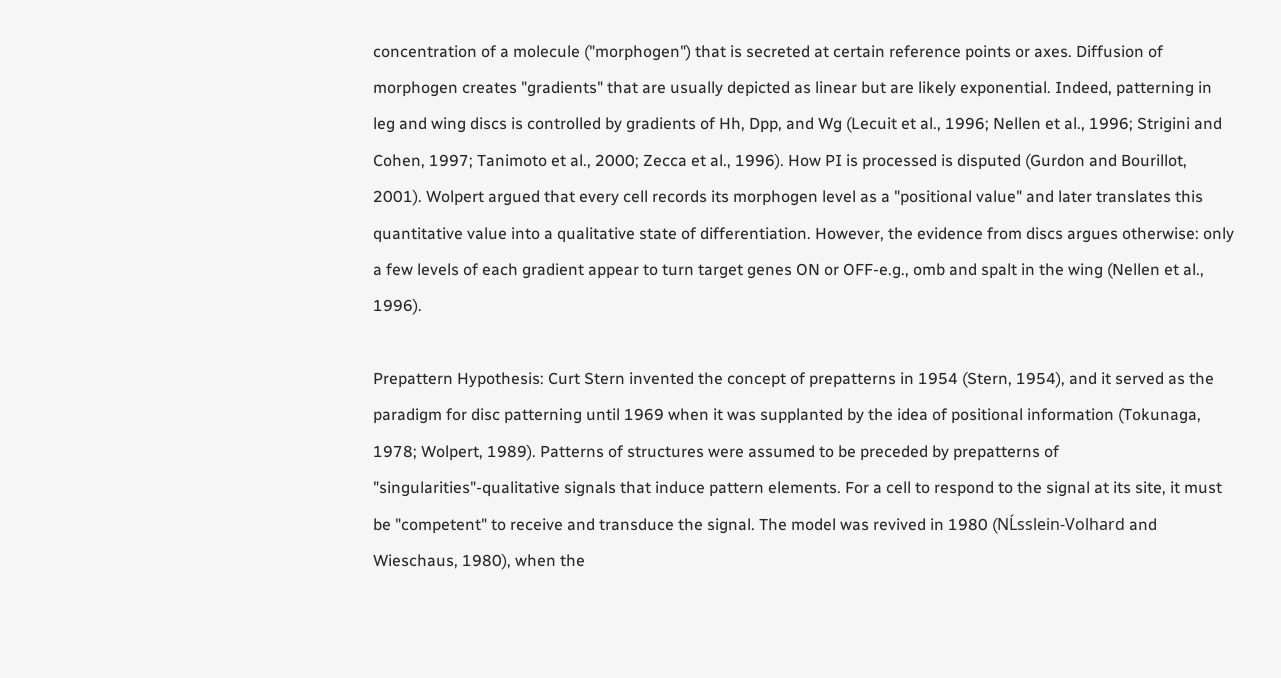concentration of a molecule ("morphogen") that is secreted at certain reference points or axes. Diffusion of morphogen creates "gradients" that are usually depicted as linear but are likely exponential. Indeed, patterning in leg and wing discs is controlled by gradients of Hh, Dpp, and Wg (Lecuit et al., 1996; Nellen et al., 1996; Strigini and Cohen, 1997; Tanimoto et al., 2000; Zecca et al., 1996). How PI is processed is disputed (Gurdon and Bourillot, 2001). Wolpert argued that every cell records its morphogen level as a "positional value" and later translates this quantitative value into a qualitative state of differentiation. However, the evidence from discs argues otherwise: only a few levels of each gradient appear to turn target genes ON or OFF-e.g., omb and spalt in the wing (Nellen et al., 1996).

Prepattern Hypothesis: Curt Stern invented the concept of prepatterns in 1954 (Stern, 1954), and it served as the paradigm for disc patterning until 1969 when it was supplanted by the idea of positional information (Tokunaga, 1978; Wolpert, 1989). Patterns of structures were assumed to be preceded by prepatterns of "singularities"-qualitative signals that induce pattern elements. For a cell to respond to the signal at its site, it must be "competent" to receive and transduce the signal. The model was revived in 1980 (NĹsslein-Volhard and Wieschaus, 1980), when the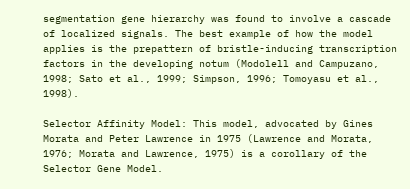segmentation gene hierarchy was found to involve a cascade of localized signals. The best example of how the model applies is the prepattern of bristle-inducing transcription factors in the developing notum (Modolell and Campuzano, 1998; Sato et al., 1999; Simpson, 1996; Tomoyasu et al., 1998).

Selector Affinity Model: This model, advocated by Gines Morata and Peter Lawrence in 1975 (Lawrence and Morata, 1976; Morata and Lawrence, 1975) is a corollary of the Selector Gene Model.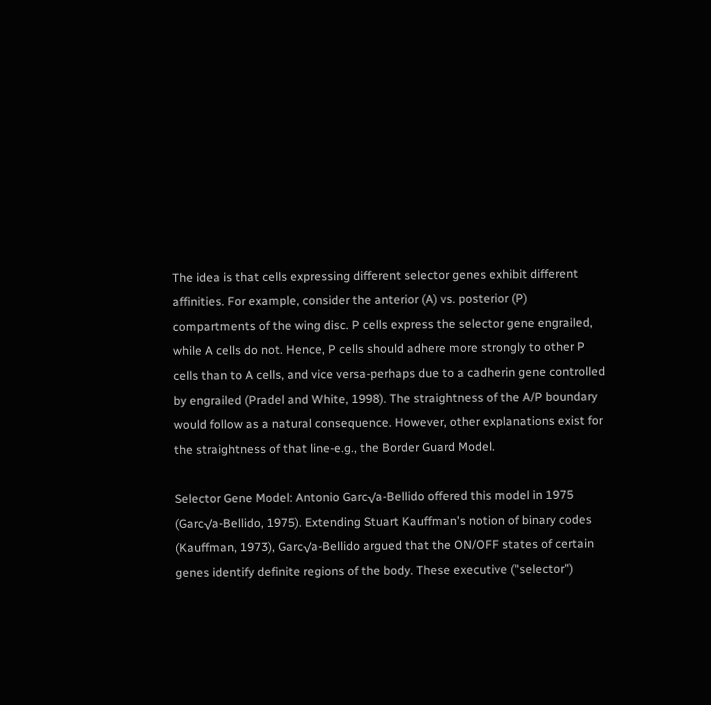The idea is that cells expressing different selector genes exhibit different affinities. For example, consider the anterior (A) vs. posterior (P) compartments of the wing disc. P cells express the selector gene engrailed, while A cells do not. Hence, P cells should adhere more strongly to other P cells than to A cells, and vice versa-perhaps due to a cadherin gene controlled by engrailed (Pradel and White, 1998). The straightness of the A/P boundary would follow as a natural consequence. However, other explanations exist for the straightness of that line-e.g., the Border Guard Model.

Selector Gene Model: Antonio Garc√a-Bellido offered this model in 1975 (Garc√a-Bellido, 1975). Extending Stuart Kauffman's notion of binary codes (Kauffman, 1973), Garc√a-Bellido argued that the ON/OFF states of certain genes identify definite regions of the body. These executive ("selector")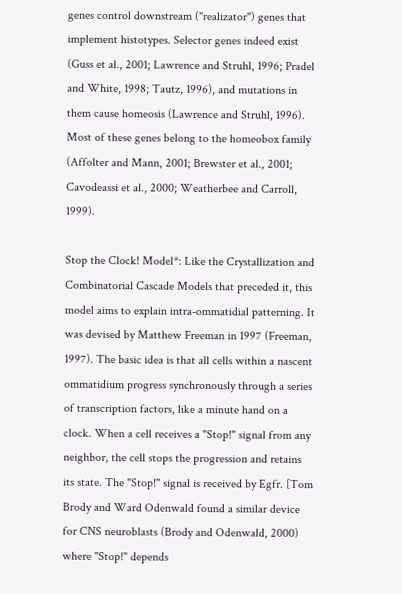genes control downstream ("realizator") genes that implement histotypes. Selector genes indeed exist (Guss et al., 2001; Lawrence and Struhl, 1996; Pradel and White, 1998; Tautz, 1996), and mutations in them cause homeosis (Lawrence and Struhl, 1996). Most of these genes belong to the homeobox family (Affolter and Mann, 2001; Brewster et al., 2001; Cavodeassi et al., 2000; Weatherbee and Carroll, 1999).

Stop the Clock! Model*: Like the Crystallization and Combinatorial Cascade Models that preceded it, this model aims to explain intra-ommatidial patterning. It was devised by Matthew Freeman in 1997 (Freeman, 1997). The basic idea is that all cells within a nascent ommatidium progress synchronously through a series of transcription factors, like a minute hand on a clock. When a cell receives a "Stop!" signal from any neighbor, the cell stops the progression and retains its state. The "Stop!" signal is received by Egfr. [Tom Brody and Ward Odenwald found a similar device for CNS neuroblasts (Brody and Odenwald, 2000) where "Stop!" depends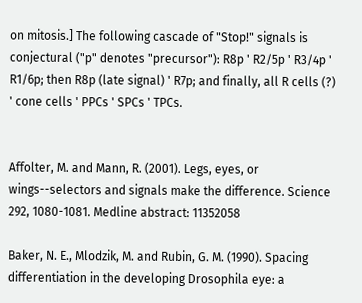on mitosis.] The following cascade of "Stop!" signals is conjectural ("p" denotes "precursor"): R8p ' R2/5p ' R3/4p ' R1/6p; then R8p (late signal) ' R7p; and finally, all R cells (?) ' cone cells ' PPCs ' SPCs ' TPCs.


Affolter, M. and Mann, R. (2001). Legs, eyes, or wings--selectors and signals make the difference. Science 292, 1080-1081. Medline abstract: 11352058

Baker, N. E., Mlodzik, M. and Rubin, G. M. (1990). Spacing differentiation in the developing Drosophila eye: a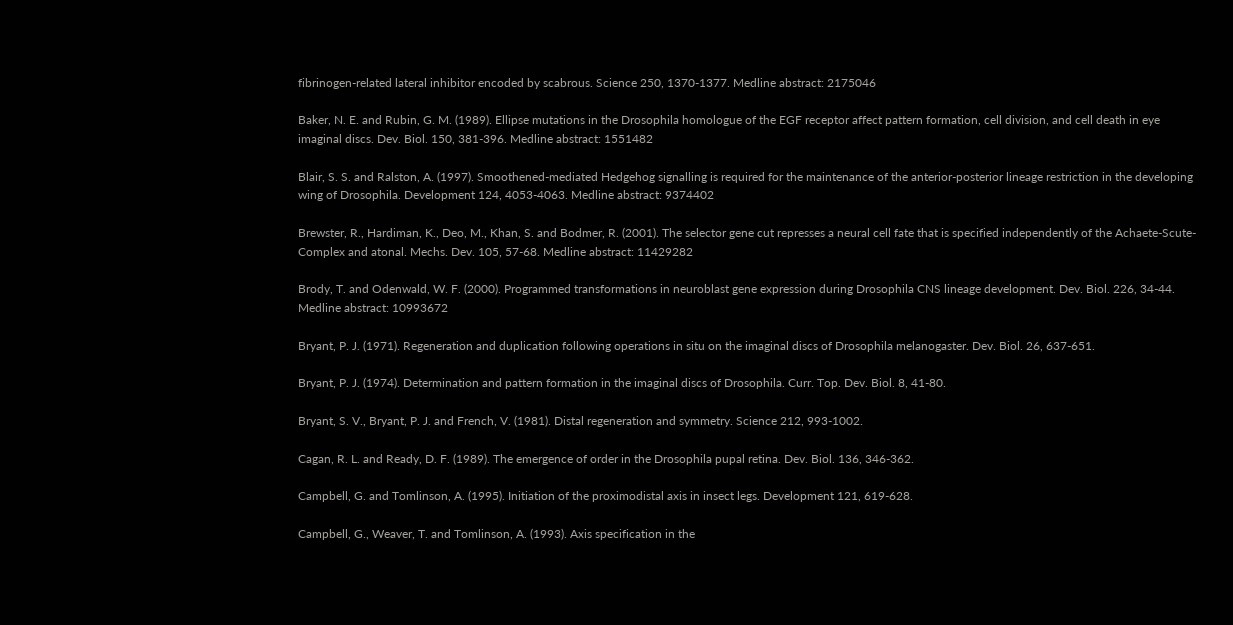fibrinogen-related lateral inhibitor encoded by scabrous. Science 250, 1370-1377. Medline abstract: 2175046

Baker, N. E. and Rubin, G. M. (1989). Ellipse mutations in the Drosophila homologue of the EGF receptor affect pattern formation, cell division, and cell death in eye imaginal discs. Dev. Biol. 150, 381-396. Medline abstract: 1551482

Blair, S. S. and Ralston, A. (1997). Smoothened-mediated Hedgehog signalling is required for the maintenance of the anterior-posterior lineage restriction in the developing wing of Drosophila. Development 124, 4053-4063. Medline abstract: 9374402

Brewster, R., Hardiman, K., Deo, M., Khan, S. and Bodmer, R. (2001). The selector gene cut represses a neural cell fate that is specified independently of the Achaete-Scute-Complex and atonal. Mechs. Dev. 105, 57-68. Medline abstract: 11429282

Brody, T. and Odenwald, W. F. (2000). Programmed transformations in neuroblast gene expression during Drosophila CNS lineage development. Dev. Biol. 226, 34-44. Medline abstract: 10993672

Bryant, P. J. (1971). Regeneration and duplication following operations in situ on the imaginal discs of Drosophila melanogaster. Dev. Biol. 26, 637-651.

Bryant, P. J. (1974). Determination and pattern formation in the imaginal discs of Drosophila. Curr. Top. Dev. Biol. 8, 41-80.

Bryant, S. V., Bryant, P. J. and French, V. (1981). Distal regeneration and symmetry. Science 212, 993-1002.

Cagan, R. L. and Ready, D. F. (1989). The emergence of order in the Drosophila pupal retina. Dev. Biol. 136, 346-362.

Campbell, G. and Tomlinson, A. (1995). Initiation of the proximodistal axis in insect legs. Development 121, 619-628.

Campbell, G., Weaver, T. and Tomlinson, A. (1993). Axis specification in the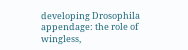developing Drosophila appendage: the role of wingless,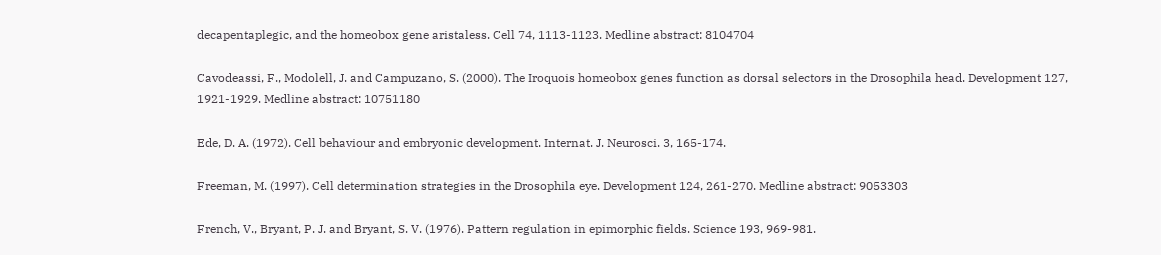decapentaplegic, and the homeobox gene aristaless. Cell 74, 1113-1123. Medline abstract: 8104704

Cavodeassi, F., Modolell, J. and Campuzano, S. (2000). The Iroquois homeobox genes function as dorsal selectors in the Drosophila head. Development 127, 1921-1929. Medline abstract: 10751180

Ede, D. A. (1972). Cell behaviour and embryonic development. Internat. J. Neurosci. 3, 165-174.

Freeman, M. (1997). Cell determination strategies in the Drosophila eye. Development 124, 261-270. Medline abstract: 9053303

French, V., Bryant, P. J. and Bryant, S. V. (1976). Pattern regulation in epimorphic fields. Science 193, 969-981.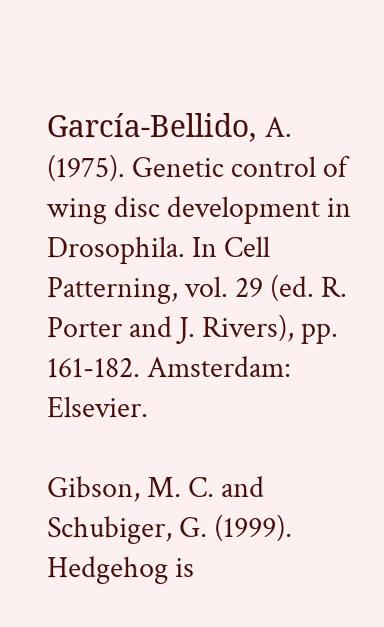García-Bellido, A. (1975). Genetic control of wing disc development in Drosophila. In Cell Patterning, vol. 29 (ed. R. Porter and J. Rivers), pp. 161-182. Amsterdam: Elsevier.

Gibson, M. C. and Schubiger, G. (1999). Hedgehog is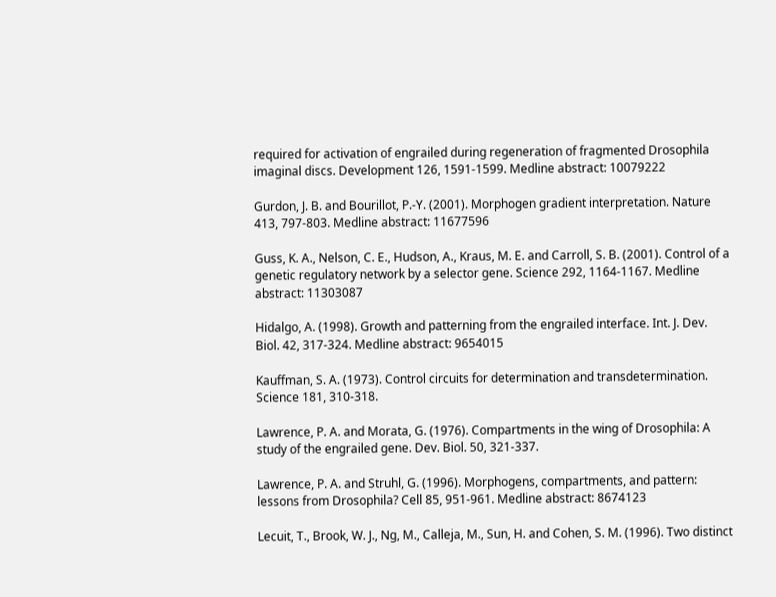required for activation of engrailed during regeneration of fragmented Drosophila imaginal discs. Development 126, 1591-1599. Medline abstract: 10079222

Gurdon, J. B. and Bourillot, P.-Y. (2001). Morphogen gradient interpretation. Nature 413, 797-803. Medline abstract: 11677596

Guss, K. A., Nelson, C. E., Hudson, A., Kraus, M. E. and Carroll, S. B. (2001). Control of a genetic regulatory network by a selector gene. Science 292, 1164-1167. Medline abstract: 11303087

Hidalgo, A. (1998). Growth and patterning from the engrailed interface. Int. J. Dev. Biol. 42, 317-324. Medline abstract: 9654015

Kauffman, S. A. (1973). Control circuits for determination and transdetermination. Science 181, 310-318.

Lawrence, P. A. and Morata, G. (1976). Compartments in the wing of Drosophila: A study of the engrailed gene. Dev. Biol. 50, 321-337.

Lawrence, P. A. and Struhl, G. (1996). Morphogens, compartments, and pattern: lessons from Drosophila? Cell 85, 951-961. Medline abstract: 8674123

Lecuit, T., Brook, W. J., Ng, M., Calleja, M., Sun, H. and Cohen, S. M. (1996). Two distinct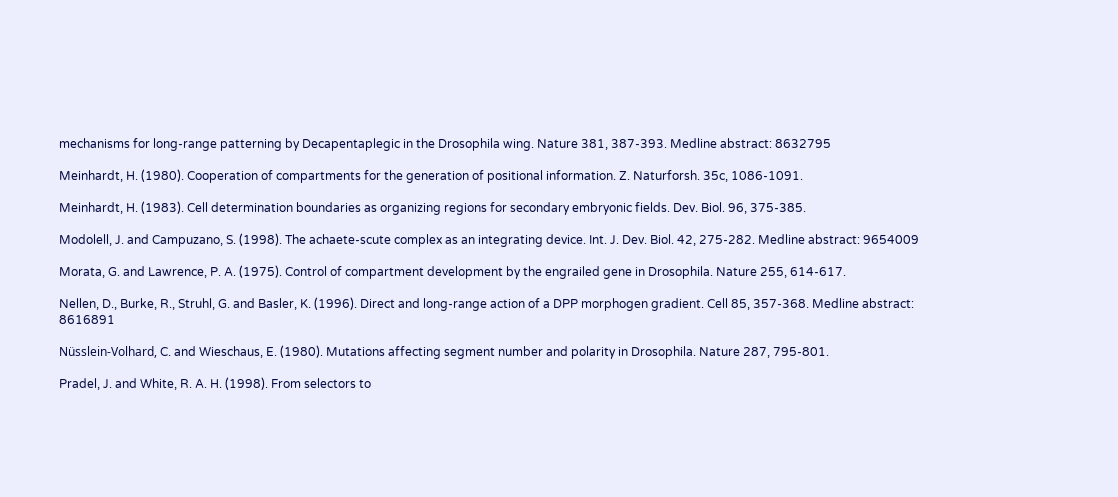mechanisms for long-range patterning by Decapentaplegic in the Drosophila wing. Nature 381, 387-393. Medline abstract: 8632795

Meinhardt, H. (1980). Cooperation of compartments for the generation of positional information. Z. Naturforsh. 35c, 1086-1091.

Meinhardt, H. (1983). Cell determination boundaries as organizing regions for secondary embryonic fields. Dev. Biol. 96, 375-385.

Modolell, J. and Campuzano, S. (1998). The achaete-scute complex as an integrating device. Int. J. Dev. Biol. 42, 275-282. Medline abstract: 9654009

Morata, G. and Lawrence, P. A. (1975). Control of compartment development by the engrailed gene in Drosophila. Nature 255, 614-617.

Nellen, D., Burke, R., Struhl, G. and Basler, K. (1996). Direct and long-range action of a DPP morphogen gradient. Cell 85, 357-368. Medline abstract: 8616891

Nüsslein-Volhard, C. and Wieschaus, E. (1980). Mutations affecting segment number and polarity in Drosophila. Nature 287, 795-801.

Pradel, J. and White, R. A. H. (1998). From selectors to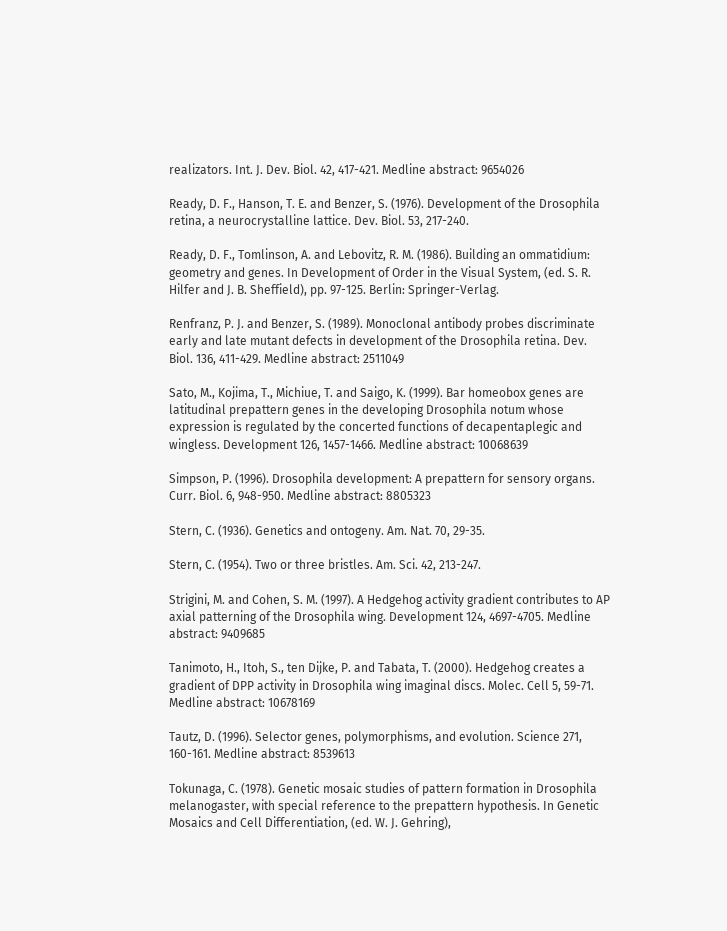realizators. Int. J. Dev. Biol. 42, 417-421. Medline abstract: 9654026

Ready, D. F., Hanson, T. E. and Benzer, S. (1976). Development of the Drosophila retina, a neurocrystalline lattice. Dev. Biol. 53, 217-240.

Ready, D. F., Tomlinson, A. and Lebovitz, R. M. (1986). Building an ommatidium: geometry and genes. In Development of Order in the Visual System, (ed. S. R. Hilfer and J. B. Sheffield), pp. 97-125. Berlin: Springer-Verlag.

Renfranz, P. J. and Benzer, S. (1989). Monoclonal antibody probes discriminate early and late mutant defects in development of the Drosophila retina. Dev. Biol. 136, 411-429. Medline abstract: 2511049

Sato, M., Kojima, T., Michiue, T. and Saigo, K. (1999). Bar homeobox genes are latitudinal prepattern genes in the developing Drosophila notum whose expression is regulated by the concerted functions of decapentaplegic and wingless. Development 126, 1457-1466. Medline abstract: 10068639

Simpson, P. (1996). Drosophila development: A prepattern for sensory organs. Curr. Biol. 6, 948-950. Medline abstract: 8805323

Stern, C. (1936). Genetics and ontogeny. Am. Nat. 70, 29-35.

Stern, C. (1954). Two or three bristles. Am. Sci. 42, 213-247.

Strigini, M. and Cohen, S. M. (1997). A Hedgehog activity gradient contributes to AP axial patterning of the Drosophila wing. Development 124, 4697-4705. Medline abstract: 9409685

Tanimoto, H., Itoh, S., ten Dijke, P. and Tabata, T. (2000). Hedgehog creates a gradient of DPP activity in Drosophila wing imaginal discs. Molec. Cell 5, 59-71. Medline abstract: 10678169

Tautz, D. (1996). Selector genes, polymorphisms, and evolution. Science 271, 160-161. Medline abstract: 8539613

Tokunaga, C. (1978). Genetic mosaic studies of pattern formation in Drosophila melanogaster, with special reference to the prepattern hypothesis. In Genetic Mosaics and Cell Differentiation, (ed. W. J. Gehring),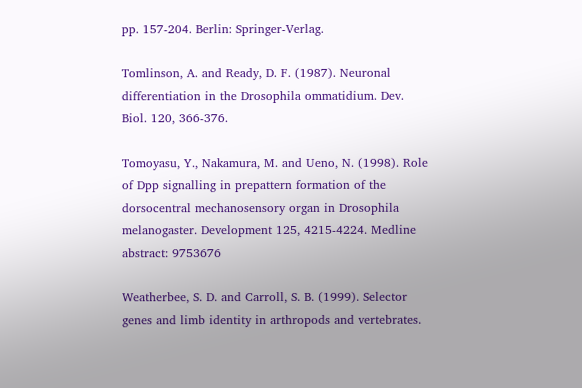pp. 157-204. Berlin: Springer-Verlag.

Tomlinson, A. and Ready, D. F. (1987). Neuronal differentiation in the Drosophila ommatidium. Dev. Biol. 120, 366-376.

Tomoyasu, Y., Nakamura, M. and Ueno, N. (1998). Role of Dpp signalling in prepattern formation of the dorsocentral mechanosensory organ in Drosophila melanogaster. Development 125, 4215-4224. Medline abstract: 9753676

Weatherbee, S. D. and Carroll, S. B. (1999). Selector genes and limb identity in arthropods and vertebrates.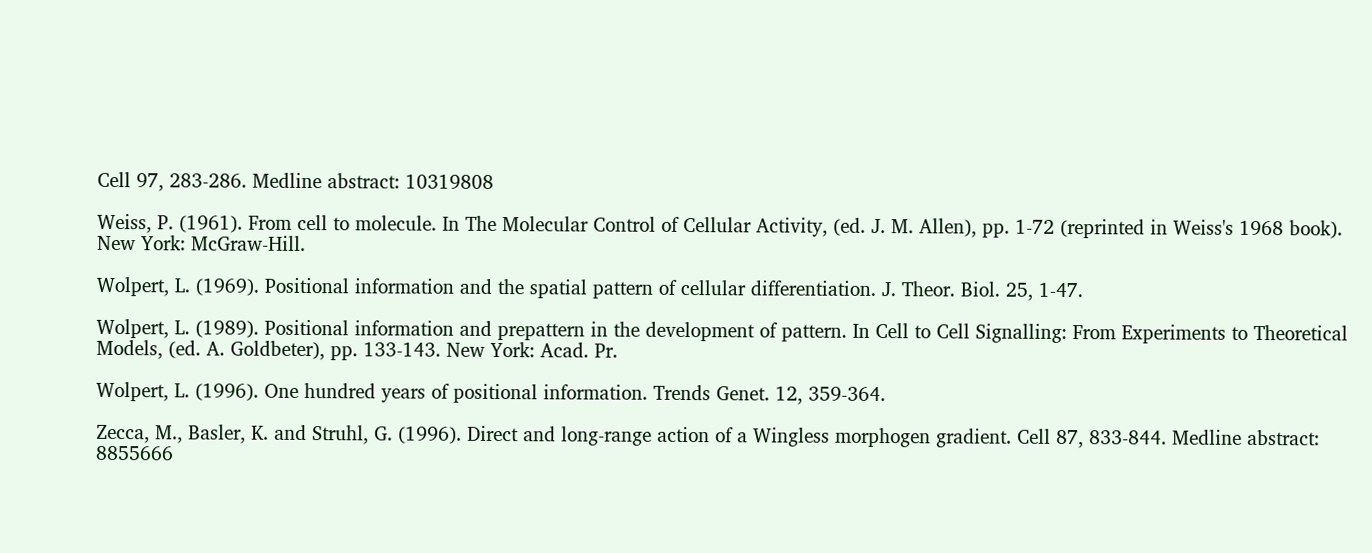Cell 97, 283-286. Medline abstract: 10319808

Weiss, P. (1961). From cell to molecule. In The Molecular Control of Cellular Activity, (ed. J. M. Allen), pp. 1-72 (reprinted in Weiss's 1968 book). New York: McGraw-Hill.

Wolpert, L. (1969). Positional information and the spatial pattern of cellular differentiation. J. Theor. Biol. 25, 1-47.

Wolpert, L. (1989). Positional information and prepattern in the development of pattern. In Cell to Cell Signalling: From Experiments to Theoretical Models, (ed. A. Goldbeter), pp. 133-143. New York: Acad. Pr.

Wolpert, L. (1996). One hundred years of positional information. Trends Genet. 12, 359-364.

Zecca, M., Basler, K. and Struhl, G. (1996). Direct and long-range action of a Wingless morphogen gradient. Cell 87, 833-844. Medline abstract: 8855666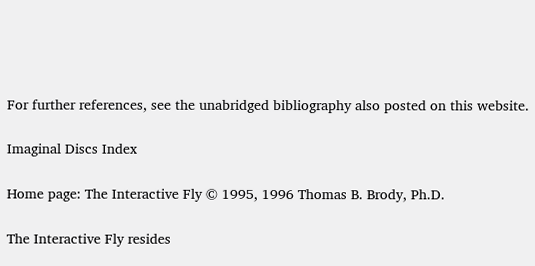For further references, see the unabridged bibliography also posted on this website.

Imaginal Discs Index

Home page: The Interactive Fly © 1995, 1996 Thomas B. Brody, Ph.D.

The Interactive Fly resides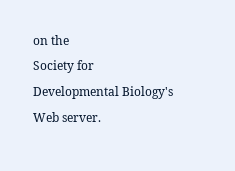on the
Society for Developmental Biology's Web server.